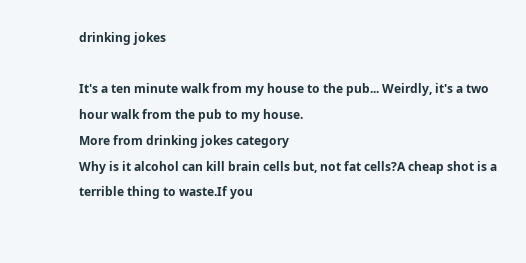drinking jokes

It's a ten minute walk from my house to the pub... Weirdly, it's a two hour walk from the pub to my house.
More from drinking jokes category
Why is it alcohol can kill brain cells but, not fat cells?A cheap shot is a terrible thing to waste.If you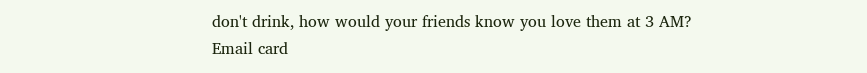don't drink, how would your friends know you love them at 3 AM?
Email card